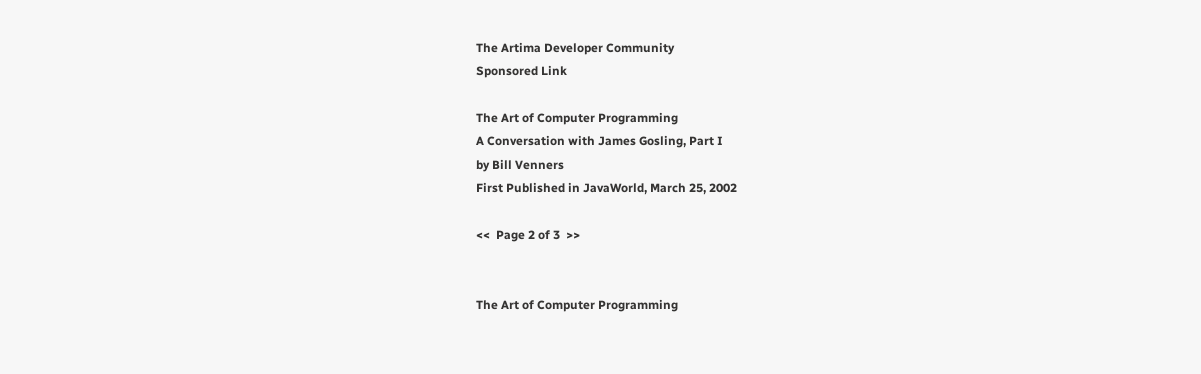The Artima Developer Community
Sponsored Link

The Art of Computer Programming
A Conversation with James Gosling, Part I
by Bill Venners
First Published in JavaWorld, March 25, 2002

<<  Page 2 of 3  >>


The Art of Computer Programming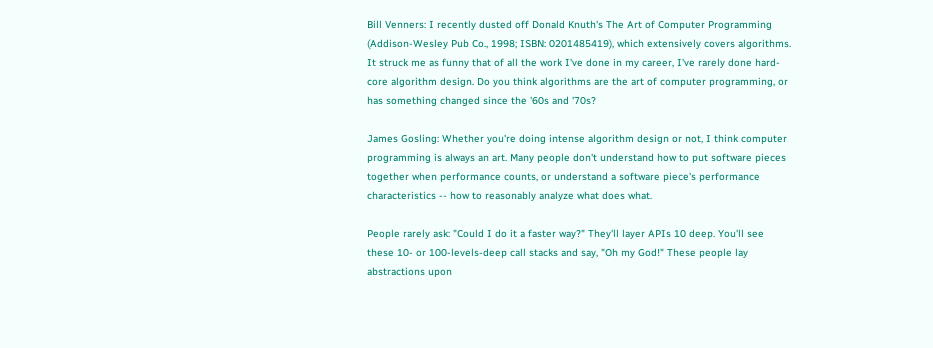Bill Venners: I recently dusted off Donald Knuth's The Art of Computer Programming (Addison-Wesley Pub Co., 1998; ISBN: 0201485419), which extensively covers algorithms. It struck me as funny that of all the work I've done in my career, I've rarely done hard-core algorithm design. Do you think algorithms are the art of computer programming, or has something changed since the '60s and '70s?

James Gosling: Whether you're doing intense algorithm design or not, I think computer programming is always an art. Many people don't understand how to put software pieces together when performance counts, or understand a software piece's performance characteristics -- how to reasonably analyze what does what.

People rarely ask: "Could I do it a faster way?" They'll layer APIs 10 deep. You'll see these 10- or 100-levels-deep call stacks and say, "Oh my God!" These people lay abstractions upon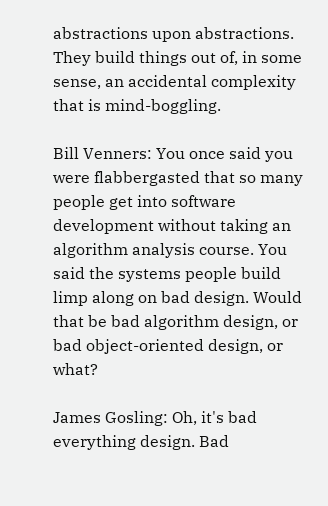abstractions upon abstractions. They build things out of, in some sense, an accidental complexity that is mind-boggling.

Bill Venners: You once said you were flabbergasted that so many people get into software development without taking an algorithm analysis course. You said the systems people build limp along on bad design. Would that be bad algorithm design, or bad object-oriented design, or what?

James Gosling: Oh, it's bad everything design. Bad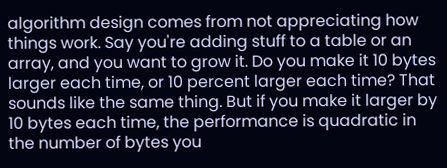algorithm design comes from not appreciating how things work. Say you're adding stuff to a table or an array, and you want to grow it. Do you make it 10 bytes larger each time, or 10 percent larger each time? That sounds like the same thing. But if you make it larger by 10 bytes each time, the performance is quadratic in the number of bytes you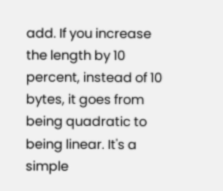add. If you increase the length by 10 percent, instead of 10 bytes, it goes from being quadratic to being linear. It's a simple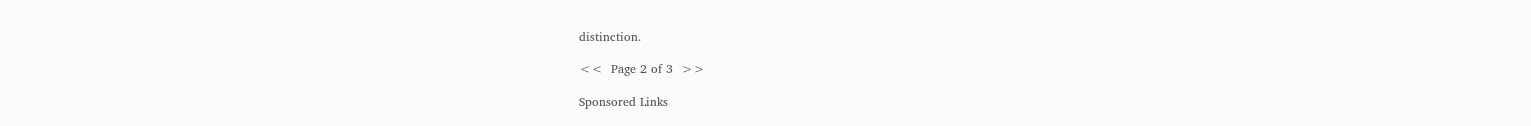distinction.

<<  Page 2 of 3  >>

Sponsored Links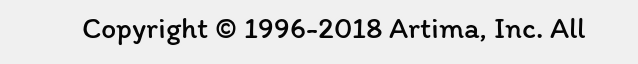Copyright © 1996-2018 Artima, Inc. All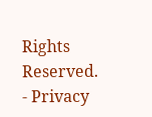Rights Reserved. - Privacy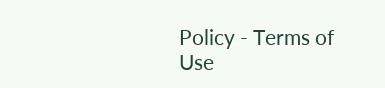Policy - Terms of Use